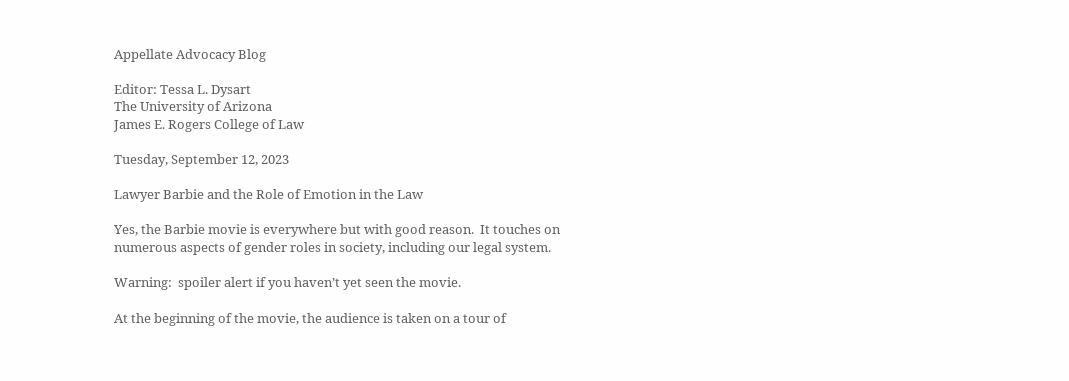Appellate Advocacy Blog

Editor: Tessa L. Dysart
The University of Arizona
James E. Rogers College of Law

Tuesday, September 12, 2023

Lawyer Barbie and the Role of Emotion in the Law

Yes, the Barbie movie is everywhere but with good reason.  It touches on numerous aspects of gender roles in society, including our legal system.

Warning:  spoiler alert if you haven’t yet seen the movie.

At the beginning of the movie, the audience is taken on a tour of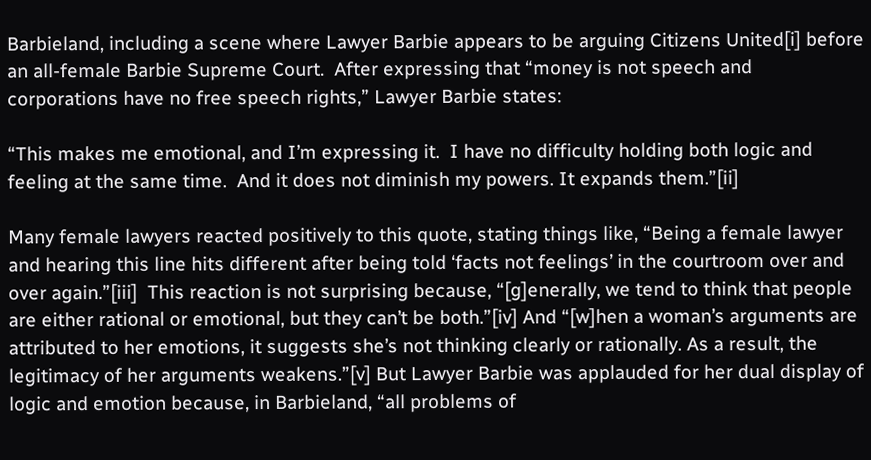Barbieland, including a scene where Lawyer Barbie appears to be arguing Citizens United[i] before an all-female Barbie Supreme Court.  After expressing that “money is not speech and corporations have no free speech rights,” Lawyer Barbie states:

“This makes me emotional, and I’m expressing it.  I have no difficulty holding both logic and feeling at the same time.  And it does not diminish my powers. It expands them.”[ii]

Many female lawyers reacted positively to this quote, stating things like, “Being a female lawyer and hearing this line hits different after being told ‘facts not feelings’ in the courtroom over and over again.”[iii]  This reaction is not surprising because, “[g]enerally, we tend to think that people are either rational or emotional, but they can’t be both.”[iv] And “[w]hen a woman’s arguments are attributed to her emotions, it suggests she’s not thinking clearly or rationally. As a result, the legitimacy of her arguments weakens.”[v] But Lawyer Barbie was applauded for her dual display of logic and emotion because, in Barbieland, “all problems of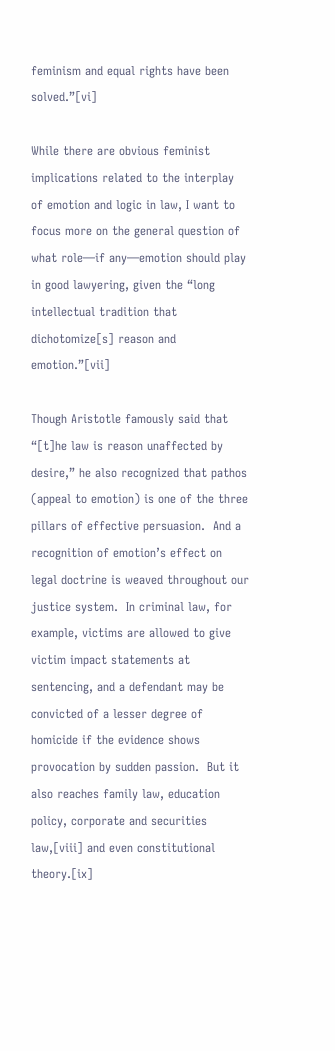feminism and equal rights have been solved.”[vi]

While there are obvious feminist implications related to the interplay of emotion and logic in law, I want to focus more on the general question of what role—if any—emotion should play in good lawyering, given the “long intellectual tradition that dichotomize[s] reason and emotion.”[vii]

Though Aristotle famously said that “[t]he law is reason unaffected by desire,” he also recognized that pathos (appeal to emotion) is one of the three pillars of effective persuasion.  And a recognition of emotion’s effect on legal doctrine is weaved throughout our justice system.  In criminal law, for example, victims are allowed to give victim impact statements at sentencing, and a defendant may be convicted of a lesser degree of homicide if the evidence shows provocation by sudden passion.  But it also reaches family law, education policy, corporate and securities law,[viii] and even constitutional theory.[ix]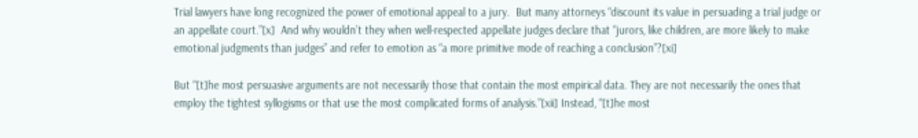Trial lawyers have long recognized the power of emotional appeal to a jury.  But many attorneys “discount its value in persuading a trial judge or an appellate court.”[x]  And why wouldn’t they when well-respected appellate judges declare that “jurors, like children, are more likely to make emotional judgments than judges” and refer to emotion as “a more primitive mode of reaching a conclusion”?[xi]

But “[t]he most persuasive arguments are not necessarily those that contain the most empirical data. They are not necessarily the ones that employ the tightest syllogisms or that use the most complicated forms of analysis.”[xii] Instead, “[t]he most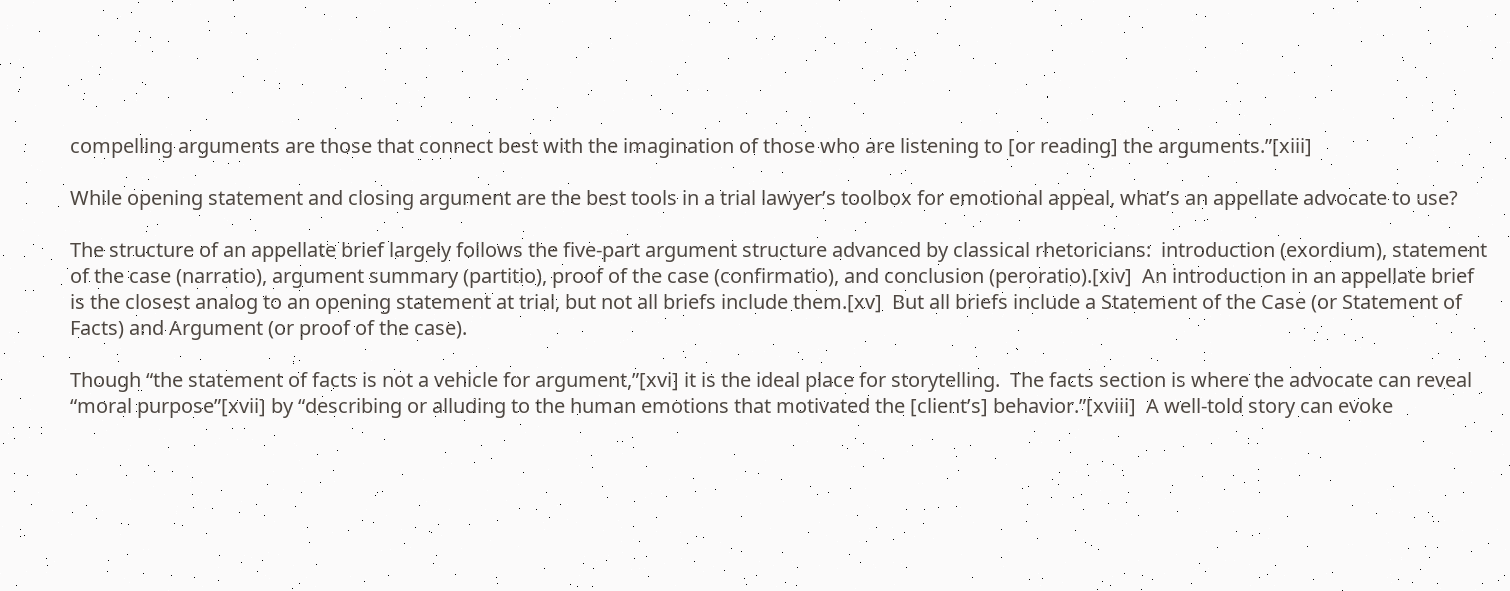compelling arguments are those that connect best with the imagination of those who are listening to [or reading] the arguments.”[xiii]

While opening statement and closing argument are the best tools in a trial lawyer’s toolbox for emotional appeal, what’s an appellate advocate to use?

The structure of an appellate brief largely follows the five-part argument structure advanced by classical rhetoricians:  introduction (exordium), statement of the case (narratio), argument summary (partitio), proof of the case (confirmatio), and conclusion (peroratio).[xiv]  An introduction in an appellate brief is the closest analog to an opening statement at trial, but not all briefs include them.[xv]  But all briefs include a Statement of the Case (or Statement of Facts) and Argument (or proof of the case).

Though “the statement of facts is not a vehicle for argument,”[xvi] it is the ideal place for storytelling.  The facts section is where the advocate can reveal “moral purpose”[xvii] by “describing or alluding to the human emotions that motivated the [client’s] behavior.”[xviii]  A well-told story can evoke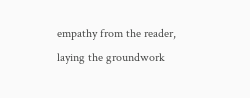empathy from the reader, laying the groundwork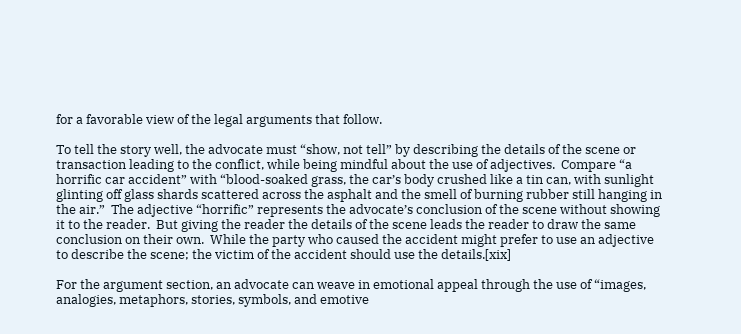for a favorable view of the legal arguments that follow.

To tell the story well, the advocate must “show, not tell” by describing the details of the scene or transaction leading to the conflict, while being mindful about the use of adjectives.  Compare “a horrific car accident” with “blood-soaked grass, the car’s body crushed like a tin can, with sunlight glinting off glass shards scattered across the asphalt and the smell of burning rubber still hanging in the air.”  The adjective “horrific” represents the advocate’s conclusion of the scene without showing it to the reader.  But giving the reader the details of the scene leads the reader to draw the same conclusion on their own.  While the party who caused the accident might prefer to use an adjective to describe the scene; the victim of the accident should use the details.[xix]

For the argument section, an advocate can weave in emotional appeal through the use of “images, analogies, metaphors, stories, symbols, and emotive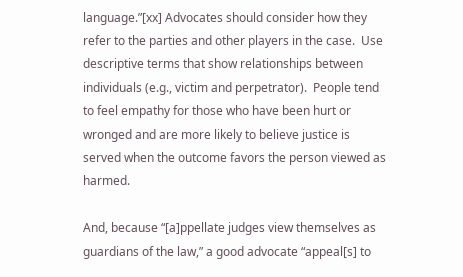language.”[xx] Advocates should consider how they refer to the parties and other players in the case.  Use descriptive terms that show relationships between individuals (e.g., victim and perpetrator).  People tend to feel empathy for those who have been hurt or wronged and are more likely to believe justice is served when the outcome favors the person viewed as harmed.

And, because “[a]ppellate judges view themselves as guardians of the law,” a good advocate “appeal[s] to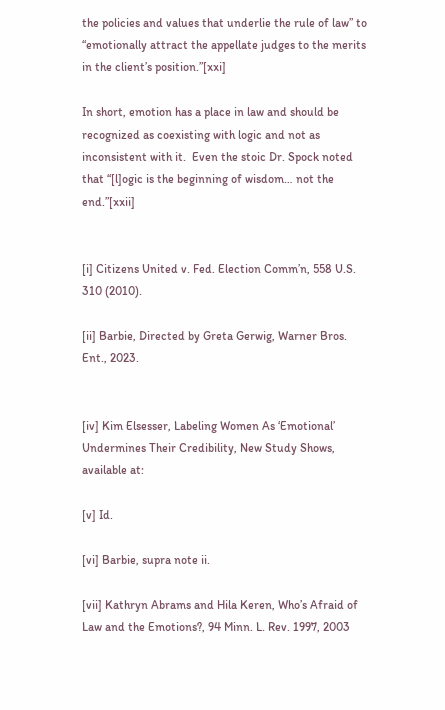the policies and values that underlie the rule of law” to “emotionally attract the appellate judges to the merits in the client’s position.”[xxi]

In short, emotion has a place in law and should be recognized as coexisting with logic and not as inconsistent with it.  Even the stoic Dr. Spock noted that “[l]ogic is the beginning of wisdom… not the end.”[xxii]


[i] Citizens United v. Fed. Election Comm’n, 558 U.S. 310 (2010).

[ii] Barbie, Directed by Greta Gerwig, Warner Bros. Ent., 2023.


[iv] Kim Elsesser, Labeling Women As ‘Emotional’ Undermines Their Credibility, New Study Shows, available at:

[v] Id.

[vi] Barbie, supra note ii.

[vii] Kathryn Abrams and Hila Keren, Who’s Afraid of Law and the Emotions?, 94 Minn. L. Rev. 1997, 2003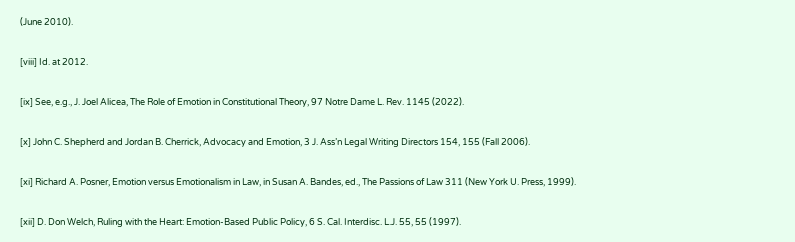(June 2010).

[viii] Id. at 2012.

[ix] See, e.g., J. Joel Alicea, The Role of Emotion in Constitutional Theory, 97 Notre Dame L. Rev. 1145 (2022).

[x] John C. Shepherd and Jordan B. Cherrick, Advocacy and Emotion, 3 J. Ass’n Legal Writing Directors 154, 155 (Fall 2006).

[xi] Richard A. Posner, Emotion versus Emotionalism in Law, in Susan A. Bandes, ed., The Passions of Law 311 (New York U. Press, 1999).

[xii] D. Don Welch, Ruling with the Heart: Emotion-Based Public Policy, 6 S. Cal. Interdisc. L.J. 55, 55 (1997).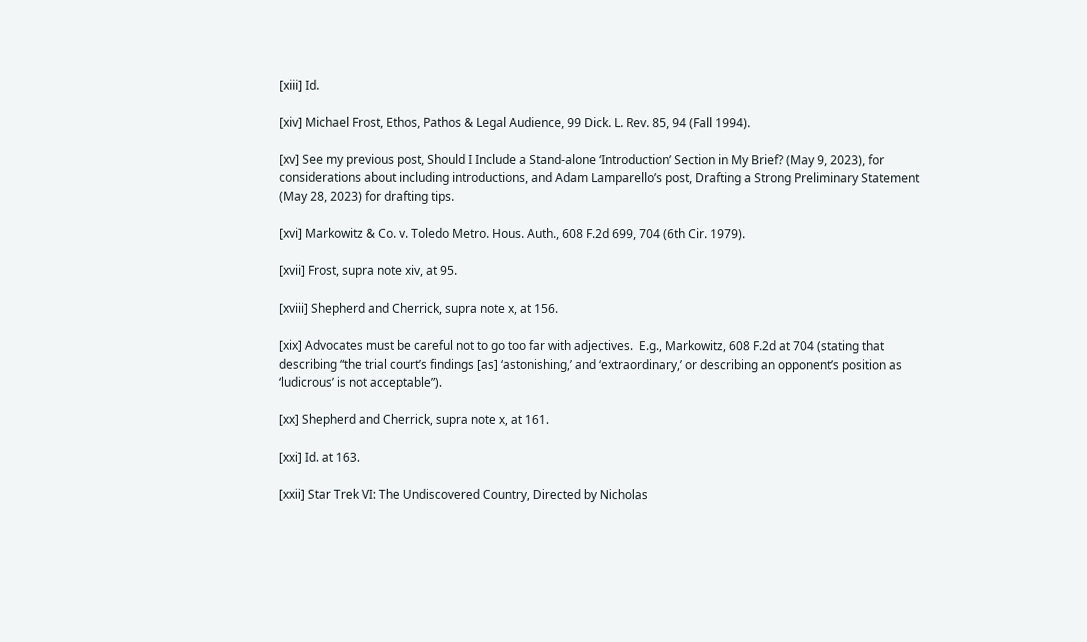[xiii] Id.

[xiv] Michael Frost, Ethos, Pathos & Legal Audience, 99 Dick. L. Rev. 85, 94 (Fall 1994).

[xv] See my previous post, Should I Include a Stand-alone ‘Introduction’ Section in My Brief? (May 9, 2023), for considerations about including introductions, and Adam Lamparello’s post, Drafting a Strong Preliminary Statement (May 28, 2023) for drafting tips.

[xvi] Markowitz & Co. v. Toledo Metro. Hous. Auth., 608 F.2d 699, 704 (6th Cir. 1979).

[xvii] Frost, supra note xiv, at 95.

[xviii] Shepherd and Cherrick, supra note x, at 156.

[xix] Advocates must be careful not to go too far with adjectives.  E.g., Markowitz, 608 F.2d at 704 (stating that describing “the trial court’s findings [as] ‘astonishing,’ and ‘extraordinary,’ or describing an opponent’s position as ‘ludicrous’ is not acceptable”).

[xx] Shepherd and Cherrick, supra note x, at 161.

[xxi] Id. at 163.

[xxii] Star Trek VI: The Undiscovered Country, Directed by Nicholas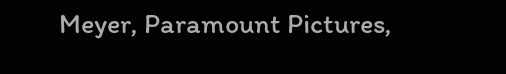Meyer, Paramount Pictures,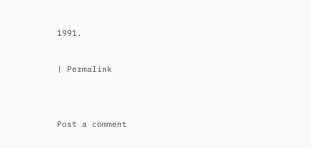1991.

| Permalink


Post a comment